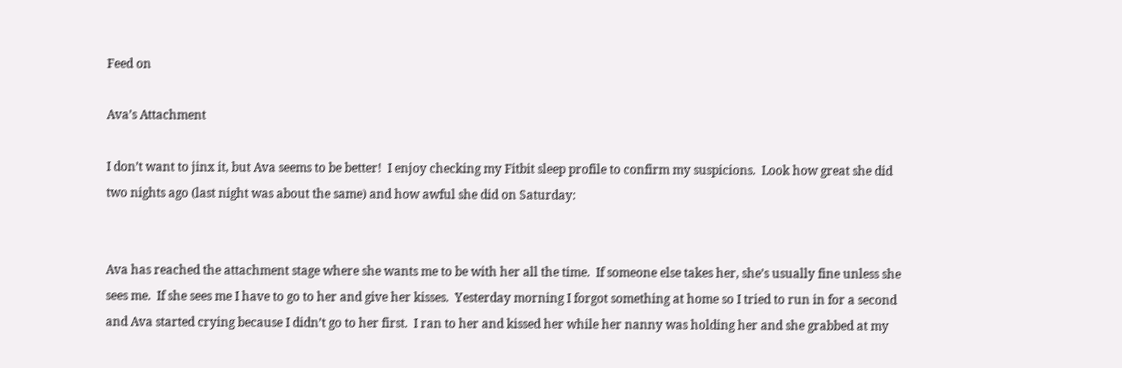Feed on

Ava’s Attachment

I don’t want to jinx it, but Ava seems to be better!  I enjoy checking my Fitbit sleep profile to confirm my suspicions.  Look how great she did two nights ago (last night was about the same) and how awful she did on Saturday:


Ava has reached the attachment stage where she wants me to be with her all the time.  If someone else takes her, she’s usually fine unless she sees me.  If she sees me I have to go to her and give her kisses.  Yesterday morning I forgot something at home so I tried to run in for a second and Ava started crying because I didn’t go to her first.  I ran to her and kissed her while her nanny was holding her and she grabbed at my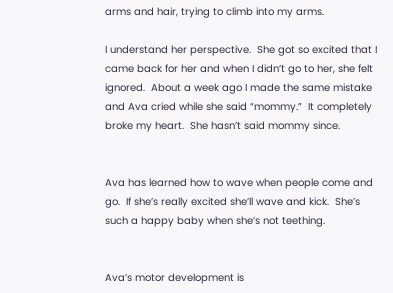arms and hair, trying to climb into my arms.

I understand her perspective.  She got so excited that I came back for her and when I didn’t go to her, she felt ignored.  About a week ago I made the same mistake and Ava cried while she said “mommy.”  It completely broke my heart.  She hasn’t said mommy since.


Ava has learned how to wave when people come and go.  If she’s really excited she’ll wave and kick.  She’s such a happy baby when she’s not teething.


Ava’s motor development is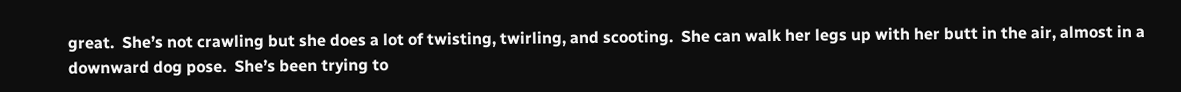great.  She’s not crawling but she does a lot of twisting, twirling, and scooting.  She can walk her legs up with her butt in the air, almost in a downward dog pose.  She’s been trying to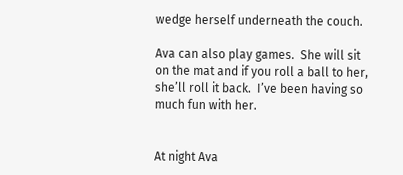wedge herself underneath the couch.

Ava can also play games.  She will sit on the mat and if you roll a ball to her, she’ll roll it back.  I’ve been having so much fun with her.


At night Ava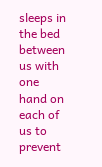sleeps in the bed between us with one hand on each of us to prevent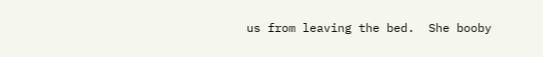us from leaving the bed.  She booby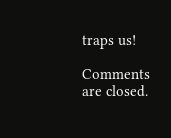traps us!

Comments are closed.